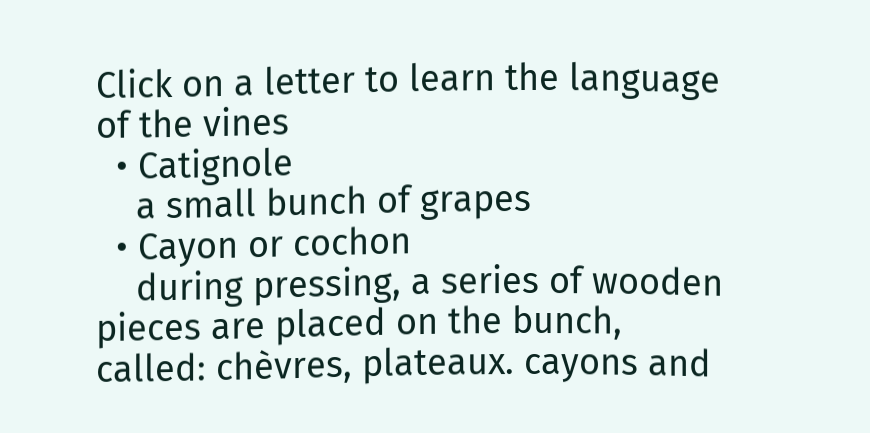Click on a letter to learn the language of the vines
  • Catignole
    a small bunch of grapes
  • Cayon or cochon
    during pressing, a series of wooden pieces are placed on the bunch, called: chèvres, plateaux. cayons and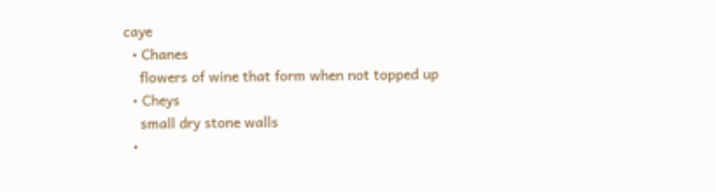caye
  • Chanes
    flowers of wine that form when not topped up
  • Cheys
    small dry stone walls
  •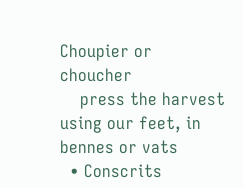Choupier or choucher
    press the harvest using our feet, in bennes or vats
  • Conscrits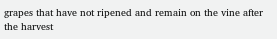grapes that have not ripened and remain on the vine after the harvest